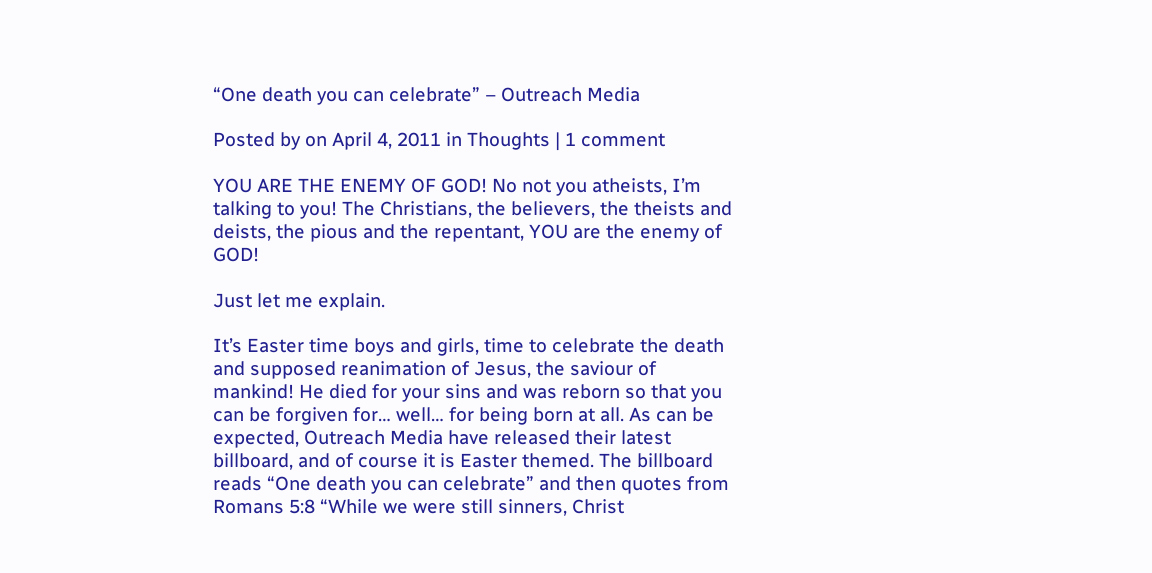“One death you can celebrate” – Outreach Media

Posted by on April 4, 2011 in Thoughts | 1 comment

YOU ARE THE ENEMY OF GOD! No not you atheists, I’m talking to you! The Christians, the believers, the theists and deists, the pious and the repentant, YOU are the enemy of GOD!

Just let me explain.

It’s Easter time boys and girls, time to celebrate the death and supposed reanimation of Jesus, the saviour of mankind! He died for your sins and was reborn so that you can be forgiven for… well… for being born at all. As can be expected, Outreach Media have released their latest billboard, and of course it is Easter themed. The billboard reads “One death you can celebrate” and then quotes from Romans 5:8 “While we were still sinners, Christ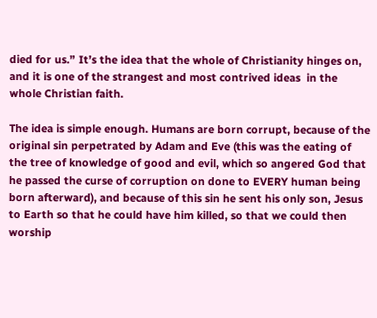died for us.” It’s the idea that the whole of Christianity hinges on, and it is one of the strangest and most contrived ideas  in the whole Christian faith.

The idea is simple enough. Humans are born corrupt, because of the original sin perpetrated by Adam and Eve (this was the eating of the tree of knowledge of good and evil, which so angered God that he passed the curse of corruption on done to EVERY human being born afterward), and because of this sin he sent his only son, Jesus to Earth so that he could have him killed, so that we could then worship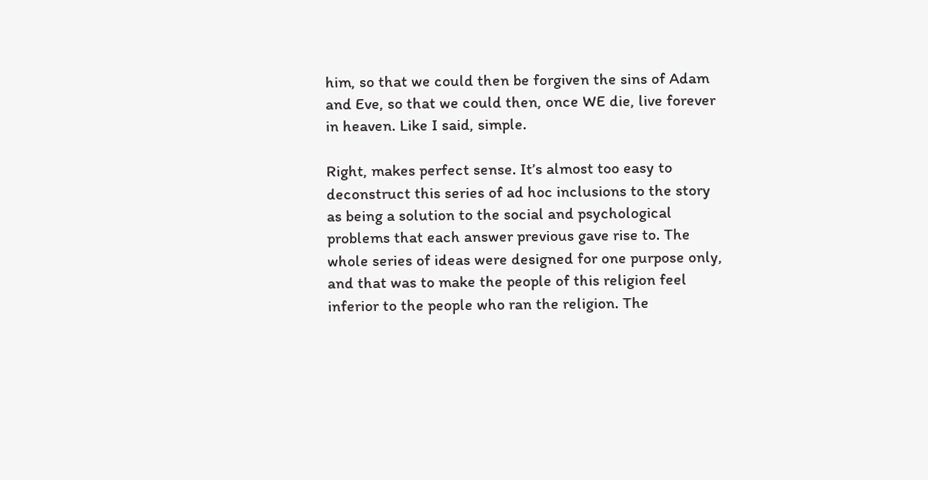him, so that we could then be forgiven the sins of Adam and Eve, so that we could then, once WE die, live forever in heaven. Like I said, simple.

Right, makes perfect sense. It’s almost too easy to deconstruct this series of ad hoc inclusions to the story as being a solution to the social and psychological problems that each answer previous gave rise to. The whole series of ideas were designed for one purpose only, and that was to make the people of this religion feel inferior to the people who ran the religion. The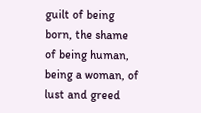guilt of being born, the shame of being human, being a woman, of lust and greed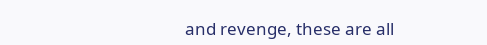and revenge, these are all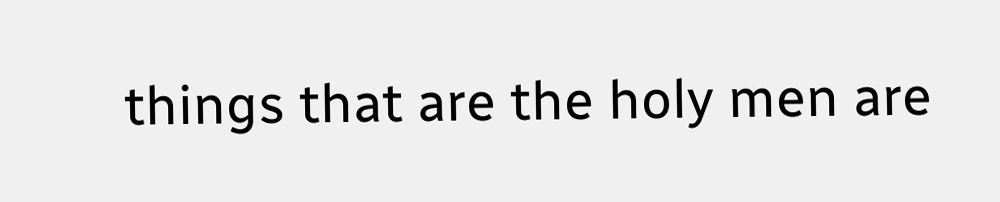things that are the holy men are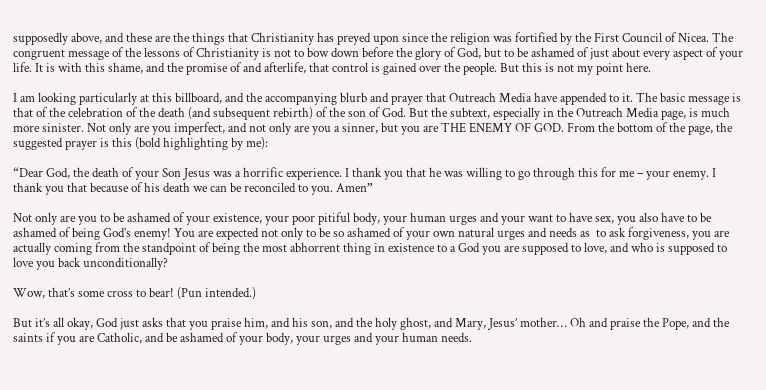supposedly above, and these are the things that Christianity has preyed upon since the religion was fortified by the First Council of Nicea. The congruent message of the lessons of Christianity is not to bow down before the glory of God, but to be ashamed of just about every aspect of your life. It is with this shame, and the promise of and afterlife, that control is gained over the people. But this is not my point here.

I am looking particularly at this billboard, and the accompanying blurb and prayer that Outreach Media have appended to it. The basic message is that of the celebration of the death (and subsequent rebirth) of the son of God. But the subtext, especially in the Outreach Media page, is much more sinister. Not only are you imperfect, and not only are you a sinner, but you are THE ENEMY OF GOD. From the bottom of the page, the suggested prayer is this (bold highlighting by me):

“Dear God, the death of your Son Jesus was a horrific experience. I thank you that he was willing to go through this for me – your enemy. I thank you that because of his death we can be reconciled to you. Amen”

Not only are you to be ashamed of your existence, your poor pitiful body, your human urges and your want to have sex, you also have to be ashamed of being God’s enemy! You are expected not only to be so ashamed of your own natural urges and needs as  to ask forgiveness, you are actually coming from the standpoint of being the most abhorrent thing in existence to a God you are supposed to love, and who is supposed to love you back unconditionally?

Wow, that’s some cross to bear! (Pun intended.)

But it’s all okay, God just asks that you praise him, and his son, and the holy ghost, and Mary, Jesus’ mother… Oh and praise the Pope, and the saints if you are Catholic, and be ashamed of your body, your urges and your human needs.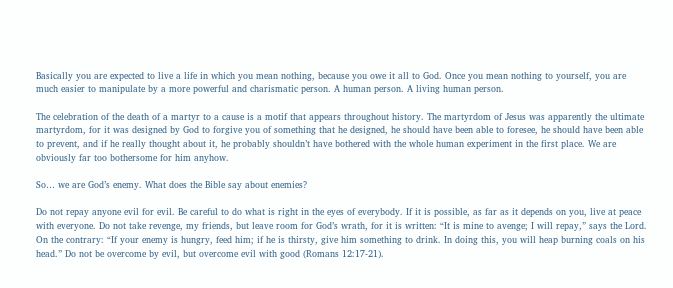Basically you are expected to live a life in which you mean nothing, because you owe it all to God. Once you mean nothing to yourself, you are much easier to manipulate by a more powerful and charismatic person. A human person. A living human person.

The celebration of the death of a martyr to a cause is a motif that appears throughout history. The martyrdom of Jesus was apparently the ultimate martyrdom, for it was designed by God to forgive you of something that he designed, he should have been able to foresee, he should have been able to prevent, and if he really thought about it, he probably shouldn’t have bothered with the whole human experiment in the first place. We are obviously far too bothersome for him anyhow.

So… we are God’s enemy. What does the Bible say about enemies?

Do not repay anyone evil for evil. Be careful to do what is right in the eyes of everybody. If it is possible, as far as it depends on you, live at peace with everyone. Do not take revenge, my friends, but leave room for God’s wrath, for it is written: “It is mine to avenge; I will repay,” says the Lord. On the contrary: “If your enemy is hungry, feed him; if he is thirsty, give him something to drink. In doing this, you will heap burning coals on his head.” Do not be overcome by evil, but overcome evil with good (Romans 12:17-21).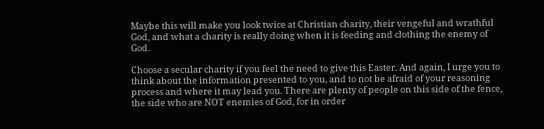Maybe this will make you look twice at Christian charity, their vengeful and wrathful God, and what a charity is really doing when it is feeding and clothing the enemy of God.

Choose a secular charity if you feel the need to give this Easter. And again, I urge you to think about the information presented to you, and to not be afraid of your reasoning process and where it may lead you. There are plenty of people on this side of the fence, the side who are NOT enemies of God, for in order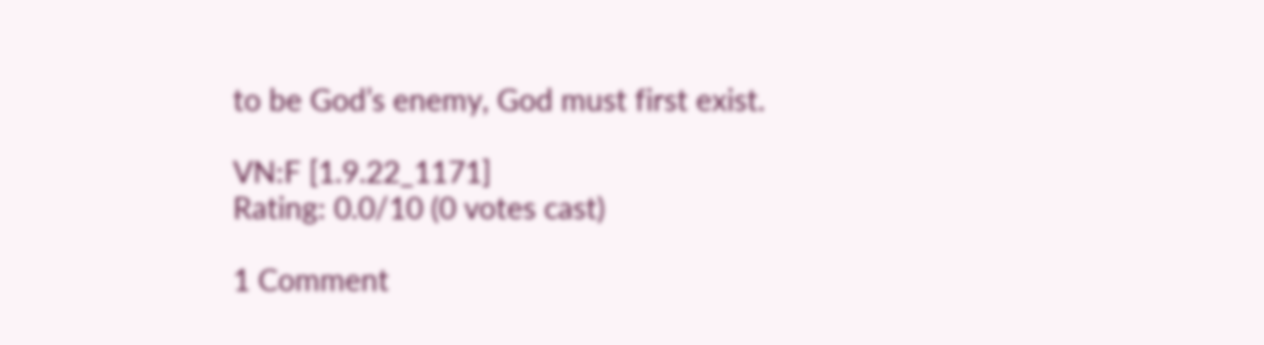to be God’s enemy, God must first exist.

VN:F [1.9.22_1171]
Rating: 0.0/10 (0 votes cast)

1 Comment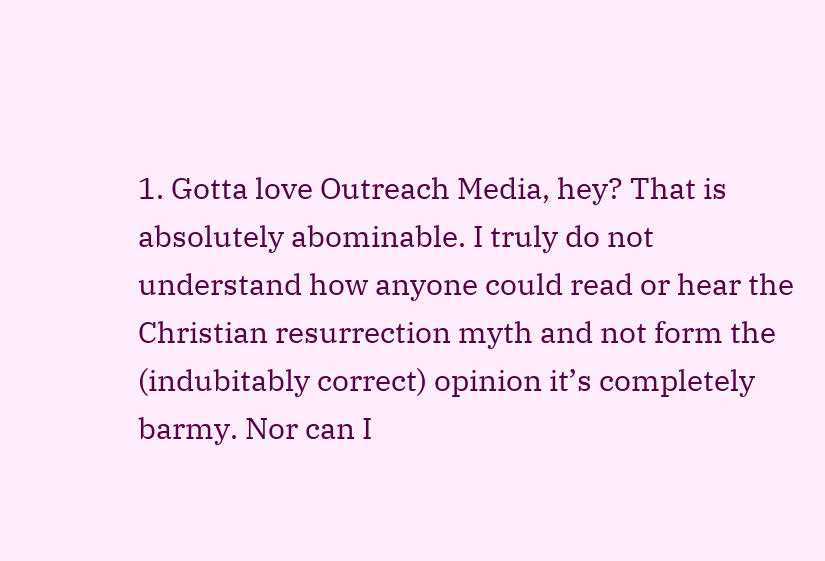1. Gotta love Outreach Media, hey? That is absolutely abominable. I truly do not understand how anyone could read or hear the Christian resurrection myth and not form the (indubitably correct) opinion it’s completely barmy. Nor can I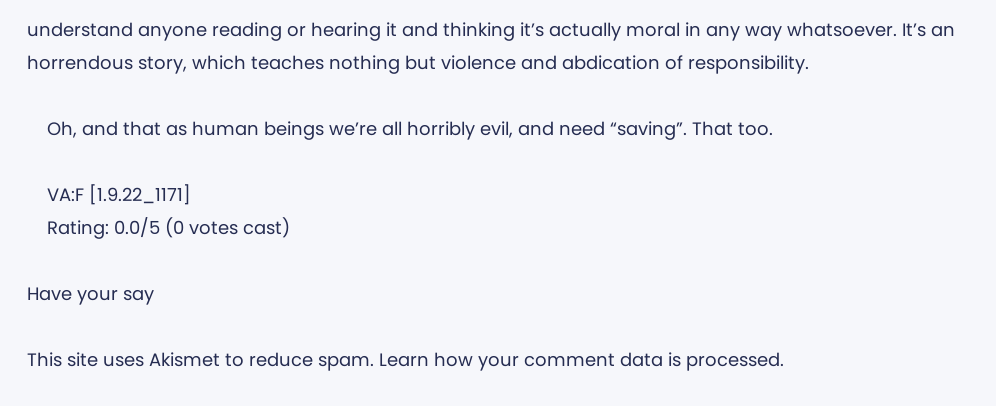understand anyone reading or hearing it and thinking it’s actually moral in any way whatsoever. It’s an horrendous story, which teaches nothing but violence and abdication of responsibility.

    Oh, and that as human beings we’re all horribly evil, and need “saving”. That too.

    VA:F [1.9.22_1171]
    Rating: 0.0/5 (0 votes cast)

Have your say

This site uses Akismet to reduce spam. Learn how your comment data is processed.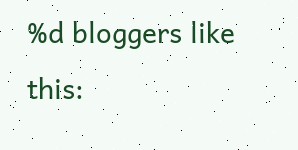%d bloggers like this: